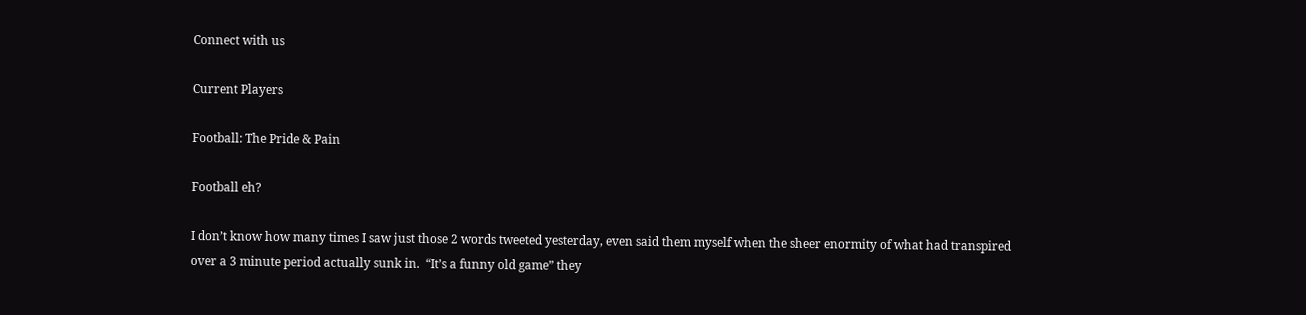Connect with us

Current Players

Football: The Pride & Pain

Football eh?

I don’t know how many times I saw just those 2 words tweeted yesterday, even said them myself when the sheer enormity of what had transpired over a 3 minute period actually sunk in.  “It’s a funny old game” they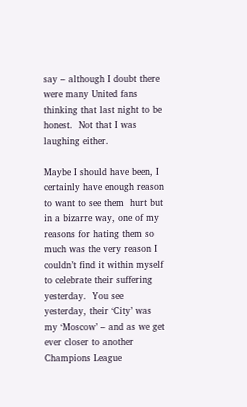say – although I doubt there were many United fans thinking that last night to be honest.  Not that I was laughing either.

Maybe I should have been, I certainly have enough reason to want to see them  hurt but in a bizarre way, one of my reasons for hating them so much was the very reason I couldn’t find it within myself to celebrate their suffering yesterday.  You see yesterday, their ‘City’ was my ‘Moscow’ – and as we get ever closer to another Champions League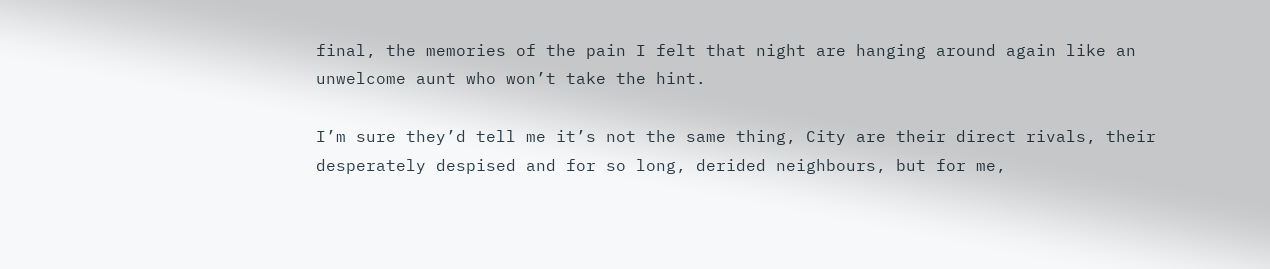final, the memories of the pain I felt that night are hanging around again like an unwelcome aunt who won’t take the hint.

I’m sure they’d tell me it’s not the same thing, City are their direct rivals, their desperately despised and for so long, derided neighbours, but for me,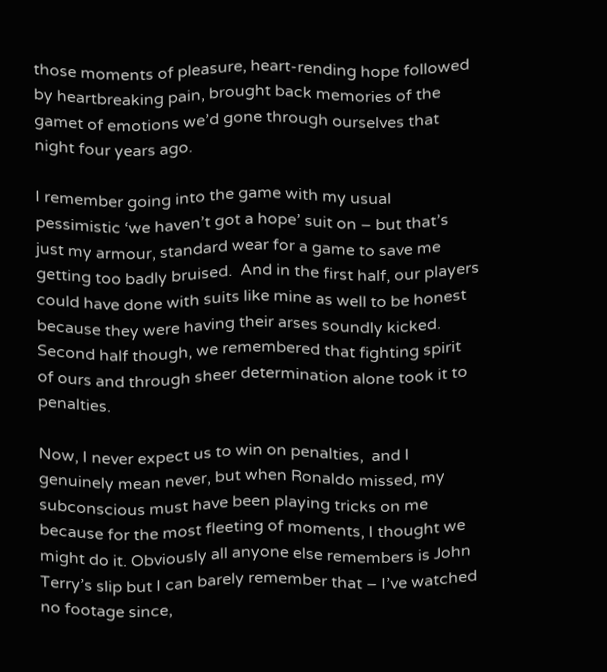those moments of pleasure, heart-rending hope followed by heartbreaking pain, brought back memories of the gamet of emotions we’d gone through ourselves that night four years ago.

I remember going into the game with my usual pessimistic ‘we haven’t got a hope’ suit on – but that’s just my armour, standard wear for a game to save me getting too badly bruised.  And in the first half, our players could have done with suits like mine as well to be honest because they were having their arses soundly kicked.  Second half though, we remembered that fighting spirit of ours and through sheer determination alone took it to penalties.

Now, I never expect us to win on penalties,  and I genuinely mean never, but when Ronaldo missed, my subconscious must have been playing tricks on me because for the most fleeting of moments, I thought we might do it. Obviously all anyone else remembers is John Terry’s slip but I can barely remember that – I’ve watched no footage since,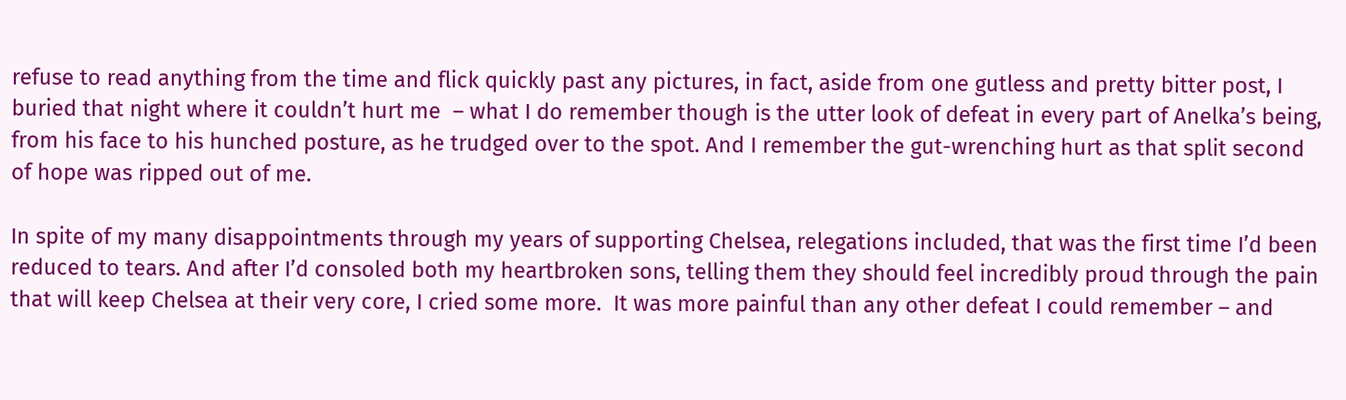refuse to read anything from the time and flick quickly past any pictures, in fact, aside from one gutless and pretty bitter post, I buried that night where it couldn’t hurt me  – what I do remember though is the utter look of defeat in every part of Anelka’s being, from his face to his hunched posture, as he trudged over to the spot. And I remember the gut-wrenching hurt as that split second of hope was ripped out of me.

In spite of my many disappointments through my years of supporting Chelsea, relegations included, that was the first time I’d been reduced to tears. And after I’d consoled both my heartbroken sons, telling them they should feel incredibly proud through the pain that will keep Chelsea at their very core, I cried some more.  It was more painful than any other defeat I could remember – and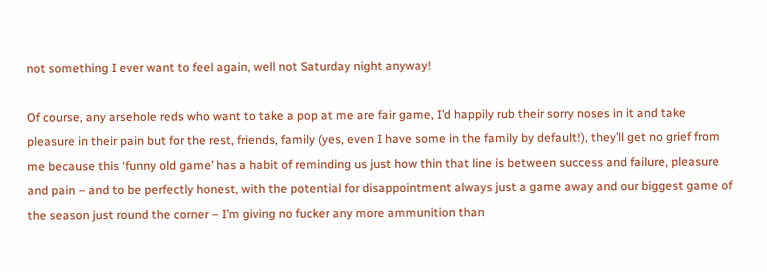not something I ever want to feel again, well not Saturday night anyway!

Of course, any arsehole reds who want to take a pop at me are fair game, I’d happily rub their sorry noses in it and take pleasure in their pain but for the rest, friends, family (yes, even I have some in the family by default!), they’ll get no grief from me because this ‘funny old game’ has a habit of reminding us just how thin that line is between success and failure, pleasure and pain – and to be perfectly honest, with the potential for disappointment always just a game away and our biggest game of the season just round the corner – I’m giving no fucker any more ammunition than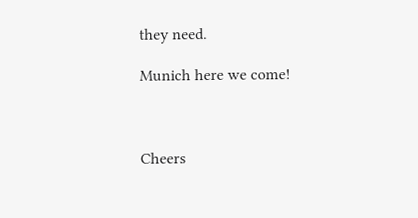they need.

Munich here we come!



Cheers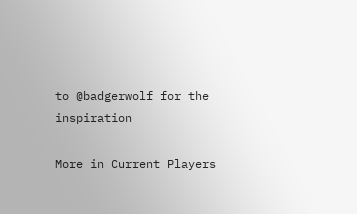to @badgerwolf for the inspiration

More in Current Players